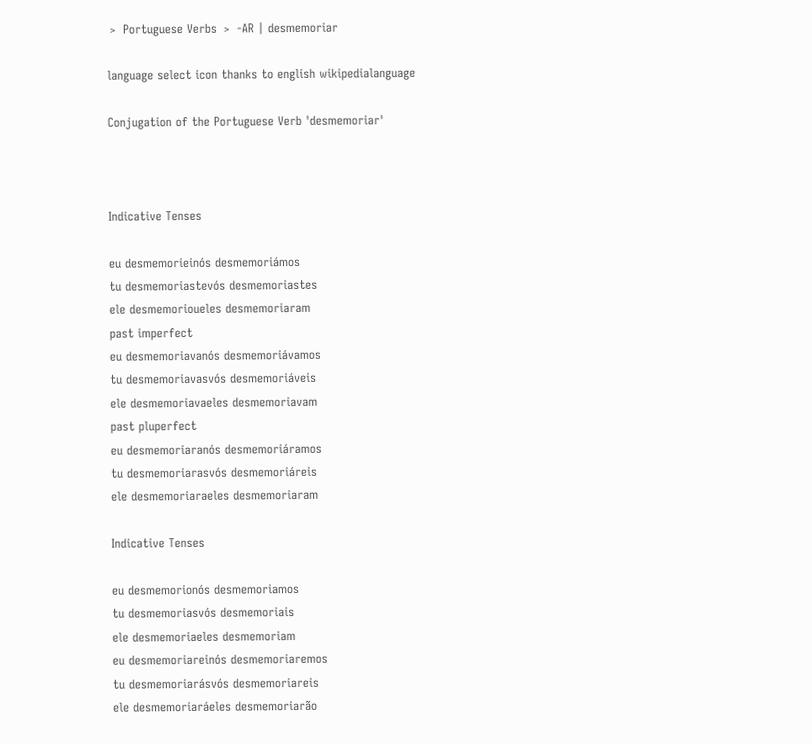﹥ Portuguese Verbs ﹥ -AR | desmemoriar

language select icon thanks to english wikipedialanguage

Conjugation of the Portuguese Verb 'desmemoriar'



Indicative Tenses

eu desmemorieinós desmemoriámos
tu desmemoriastevós desmemoriastes
ele desmemorioueles desmemoriaram
past imperfect
eu desmemoriavanós desmemoriávamos
tu desmemoriavasvós desmemoriáveis
ele desmemoriavaeles desmemoriavam
past pluperfect
eu desmemoriaranós desmemoriáramos
tu desmemoriarasvós desmemoriáreis
ele desmemoriaraeles desmemoriaram

Indicative Tenses

eu desmemorionós desmemoriamos
tu desmemoriasvós desmemoriais
ele desmemoriaeles desmemoriam
eu desmemoriareinós desmemoriaremos
tu desmemoriarásvós desmemoriareis
ele desmemoriaráeles desmemoriarão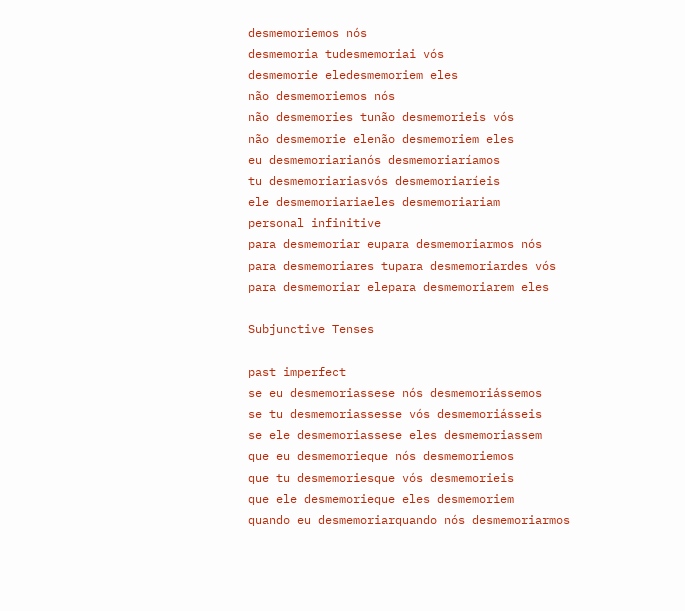desmemoriemos nós
desmemoria tudesmemoriai vós
desmemorie eledesmemoriem eles
não desmemoriemos nós
não desmemories tunão desmemorieis vós
não desmemorie elenão desmemoriem eles
eu desmemoriarianós desmemoriaríamos
tu desmemoriariasvós desmemoriaríeis
ele desmemoriariaeles desmemoriariam
personal infinitive
para desmemoriar eupara desmemoriarmos nós
para desmemoriares tupara desmemoriardes vós
para desmemoriar elepara desmemoriarem eles

Subjunctive Tenses

past imperfect
se eu desmemoriassese nós desmemoriássemos
se tu desmemoriassesse vós desmemoriásseis
se ele desmemoriassese eles desmemoriassem
que eu desmemorieque nós desmemoriemos
que tu desmemoriesque vós desmemorieis
que ele desmemorieque eles desmemoriem
quando eu desmemoriarquando nós desmemoriarmos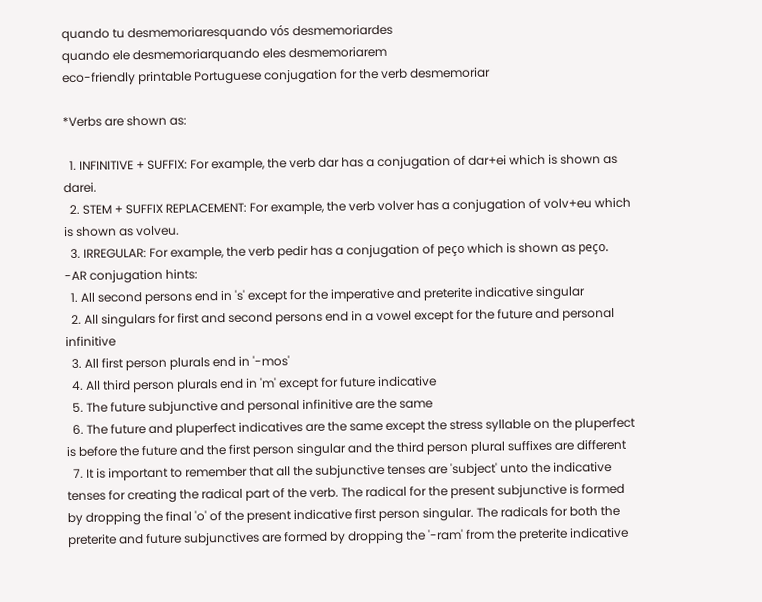quando tu desmemoriaresquando vós desmemoriardes
quando ele desmemoriarquando eles desmemoriarem
eco-friendly printable Portuguese conjugation for the verb desmemoriar

*Verbs are shown as:

  1. INFINITIVE + SUFFIX: For example, the verb dar has a conjugation of dar+ei which is shown as darei.
  2. STEM + SUFFIX REPLACEMENT: For example, the verb volver has a conjugation of volv+eu which is shown as volveu.
  3. IRREGULAR: For example, the verb pedir has a conjugation of peço which is shown as peço.
-AR conjugation hints:
  1. All second persons end in 's' except for the imperative and preterite indicative singular
  2. All singulars for first and second persons end in a vowel except for the future and personal infinitive
  3. All first person plurals end in '-mos'
  4. All third person plurals end in 'm' except for future indicative
  5. The future subjunctive and personal infinitive are the same
  6. The future and pluperfect indicatives are the same except the stress syllable on the pluperfect is before the future and the first person singular and the third person plural suffixes are different
  7. It is important to remember that all the subjunctive tenses are 'subject' unto the indicative tenses for creating the radical part of the verb. The radical for the present subjunctive is formed by dropping the final 'o' of the present indicative first person singular. The radicals for both the preterite and future subjunctives are formed by dropping the '-ram' from the preterite indicative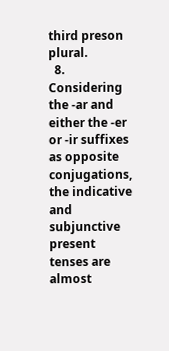third preson plural.
  8. Considering the -ar and either the -er or -ir suffixes as opposite conjugations, the indicative and subjunctive present tenses are almost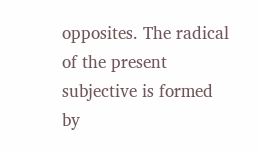opposites. The radical of the present subjective is formed by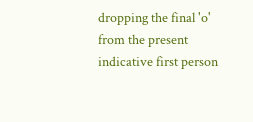dropping the final 'o' from the present indicative first person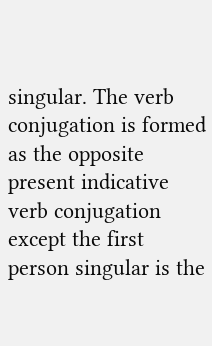singular. The verb conjugation is formed as the opposite present indicative verb conjugation except the first person singular is the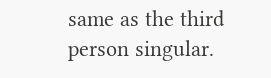same as the third person singular.